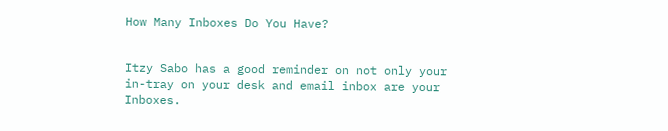How Many Inboxes Do You Have?


Itzy Sabo has a good reminder on not only your in-tray on your desk and email inbox are your Inboxes.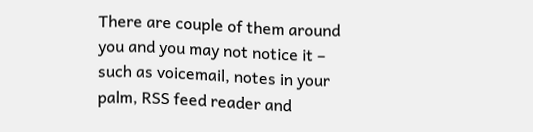There are couple of them around you and you may not notice it – such as voicemail, notes in your palm, RSS feed reader and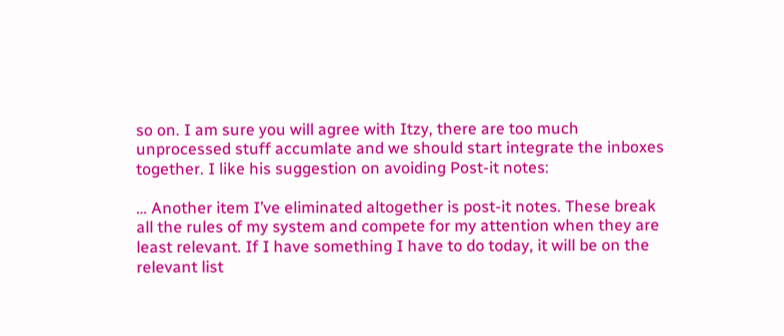so on. I am sure you will agree with Itzy, there are too much unprocessed stuff accumlate and we should start integrate the inboxes together. I like his suggestion on avoiding Post-it notes:

… Another item I’ve eliminated altogether is post-it notes. These break all the rules of my system and compete for my attention when they are least relevant. If I have something I have to do today, it will be on the relevant list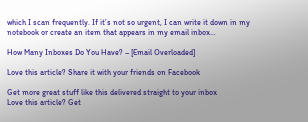which I scan frequently. If it’s not so urgent, I can write it down in my notebook or create an item that appears in my email inbox…

How Many Inboxes Do You Have? – [Email Overloaded]

Love this article? Share it with your friends on Facebook

Get more great stuff like this delivered straight to your inbox
Love this article? Get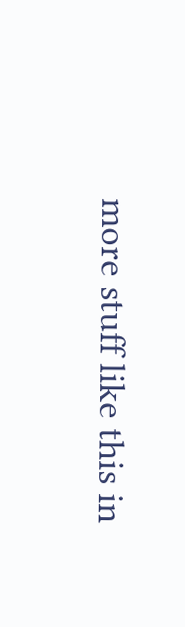more stuff like this in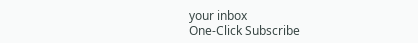your inbox
One-Click Subscribe